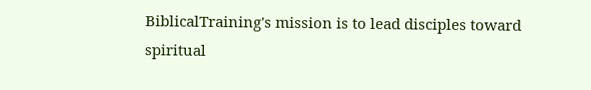BiblicalTraining's mission is to lead disciples toward spiritual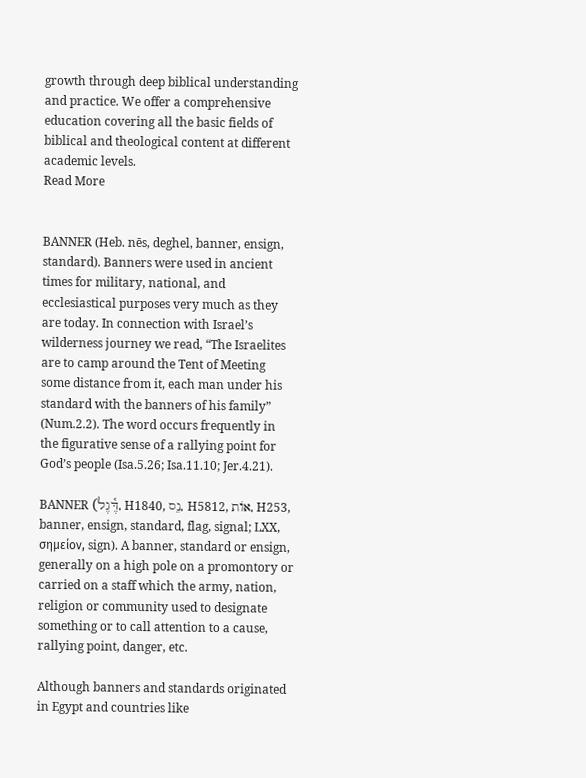growth through deep biblical understanding and practice. We offer a comprehensive education covering all the basic fields of biblical and theological content at different academic levels.
Read More


BANNER (Heb. nēs, deghel, banner, ensign, standard). Banners were used in ancient times for military, national, and ecclesiastical purposes very much as they are today. In connection with Israel’s wilderness journey we read, “The Israelites are to camp around the Tent of Meeting some distance from it, each man under his standard with the banners of his family” (Num.2.2). The word occurs frequently in the figurative sense of a rallying point for God’s people (Isa.5.26; Isa.11.10; Jer.4.21).

BANNER (דֶּ֫גֶל, H1840, נֵס, H5812, אוֹת, H253, banner, ensign, standard, flag, signal; LXX, σημείον, sign). A banner, standard or ensign, generally on a high pole on a promontory or carried on a staff which the army, nation, religion or community used to designate something or to call attention to a cause, rallying point, danger, etc.

Although banners and standards originated in Egypt and countries like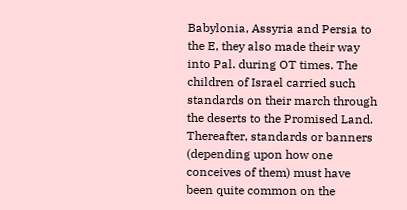Babylonia, Assyria and Persia to the E, they also made their way into Pal. during OT times. The children of Israel carried such standards on their march through the deserts to the Promised Land. Thereafter, standards or banners (depending upon how one conceives of them) must have been quite common on the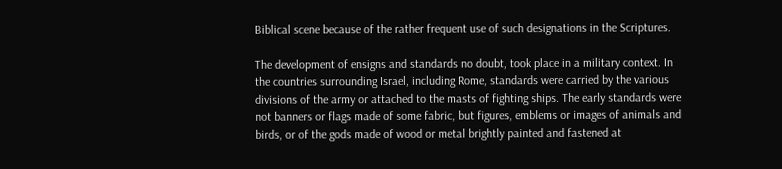Biblical scene because of the rather frequent use of such designations in the Scriptures.

The development of ensigns and standards no doubt, took place in a military context. In the countries surrounding Israel, including Rome, standards were carried by the various divisions of the army or attached to the masts of fighting ships. The early standards were not banners or flags made of some fabric, but figures, emblems or images of animals and birds, or of the gods made of wood or metal brightly painted and fastened at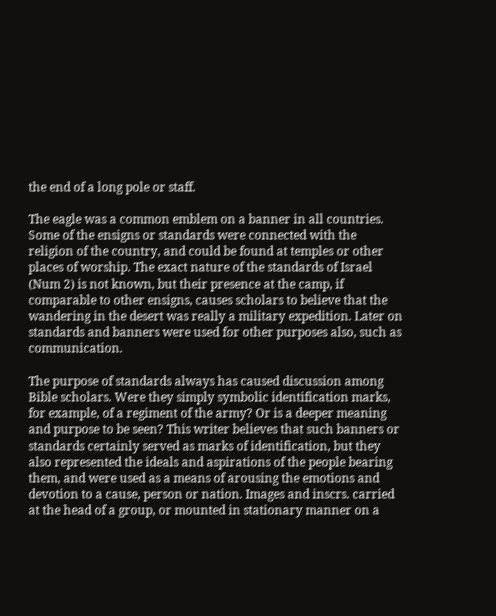the end of a long pole or staff.

The eagle was a common emblem on a banner in all countries. Some of the ensigns or standards were connected with the religion of the country, and could be found at temples or other places of worship. The exact nature of the standards of Israel (Num 2) is not known, but their presence at the camp, if comparable to other ensigns, causes scholars to believe that the wandering in the desert was really a military expedition. Later on standards and banners were used for other purposes also, such as communication.

The purpose of standards always has caused discussion among Bible scholars. Were they simply symbolic identification marks, for example, of a regiment of the army? Or is a deeper meaning and purpose to be seen? This writer believes that such banners or standards certainly served as marks of identification, but they also represented the ideals and aspirations of the people bearing them, and were used as a means of arousing the emotions and devotion to a cause, person or nation. Images and inscrs. carried at the head of a group, or mounted in stationary manner on a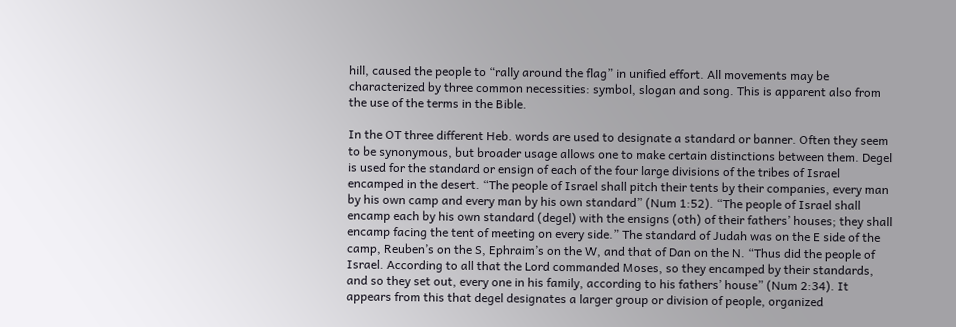hill, caused the people to “rally around the flag” in unified effort. All movements may be characterized by three common necessities: symbol, slogan and song. This is apparent also from the use of the terms in the Bible.

In the OT three different Heb. words are used to designate a standard or banner. Often they seem to be synonymous, but broader usage allows one to make certain distinctions between them. Degel is used for the standard or ensign of each of the four large divisions of the tribes of Israel encamped in the desert. “The people of Israel shall pitch their tents by their companies, every man by his own camp and every man by his own standard” (Num 1:52). “The people of Israel shall encamp each by his own standard (degel) with the ensigns (oth) of their fathers’ houses; they shall encamp facing the tent of meeting on every side.” The standard of Judah was on the E side of the camp, Reuben’s on the S, Ephraim’s on the W, and that of Dan on the N. “Thus did the people of Israel. According to all that the Lord commanded Moses, so they encamped by their standards, and so they set out, every one in his family, according to his fathers’ house” (Num 2:34). It appears from this that degel designates a larger group or division of people, organized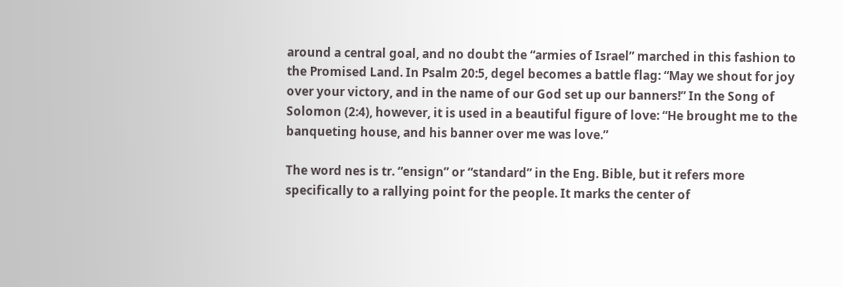around a central goal, and no doubt the “armies of Israel” marched in this fashion to the Promised Land. In Psalm 20:5, degel becomes a battle flag: “May we shout for joy over your victory, and in the name of our God set up our banners!” In the Song of Solomon (2:4), however, it is used in a beautiful figure of love: “He brought me to the banqueting house, and his banner over me was love.”

The word nes is tr. “ensign” or “standard” in the Eng. Bible, but it refers more specifically to a rallying point for the people. It marks the center of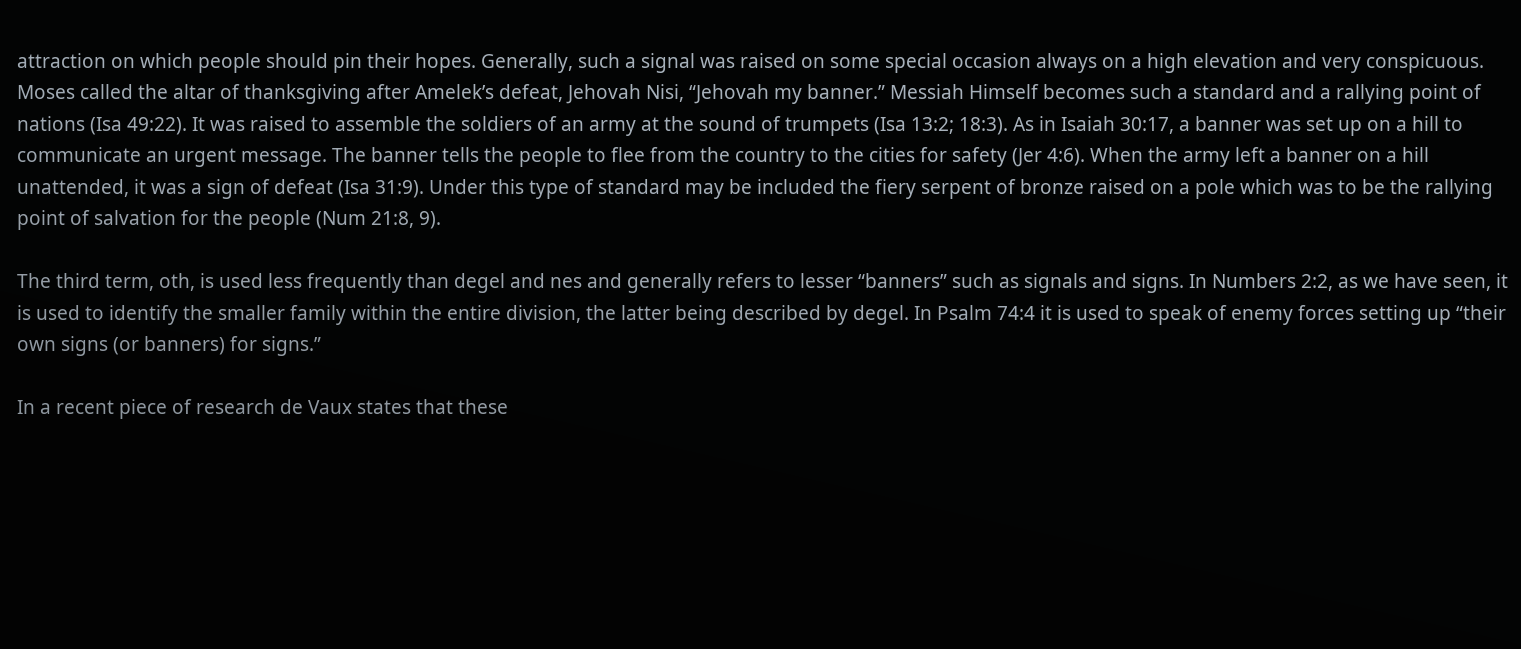attraction on which people should pin their hopes. Generally, such a signal was raised on some special occasion always on a high elevation and very conspicuous. Moses called the altar of thanksgiving after Amelek’s defeat, Jehovah Nisi, “Jehovah my banner.” Messiah Himself becomes such a standard and a rallying point of nations (Isa 49:22). It was raised to assemble the soldiers of an army at the sound of trumpets (Isa 13:2; 18:3). As in Isaiah 30:17, a banner was set up on a hill to communicate an urgent message. The banner tells the people to flee from the country to the cities for safety (Jer 4:6). When the army left a banner on a hill unattended, it was a sign of defeat (Isa 31:9). Under this type of standard may be included the fiery serpent of bronze raised on a pole which was to be the rallying point of salvation for the people (Num 21:8, 9).

The third term, oth, is used less frequently than degel and nes and generally refers to lesser “banners” such as signals and signs. In Numbers 2:2, as we have seen, it is used to identify the smaller family within the entire division, the latter being described by degel. In Psalm 74:4 it is used to speak of enemy forces setting up “their own signs (or banners) for signs.”

In a recent piece of research de Vaux states that these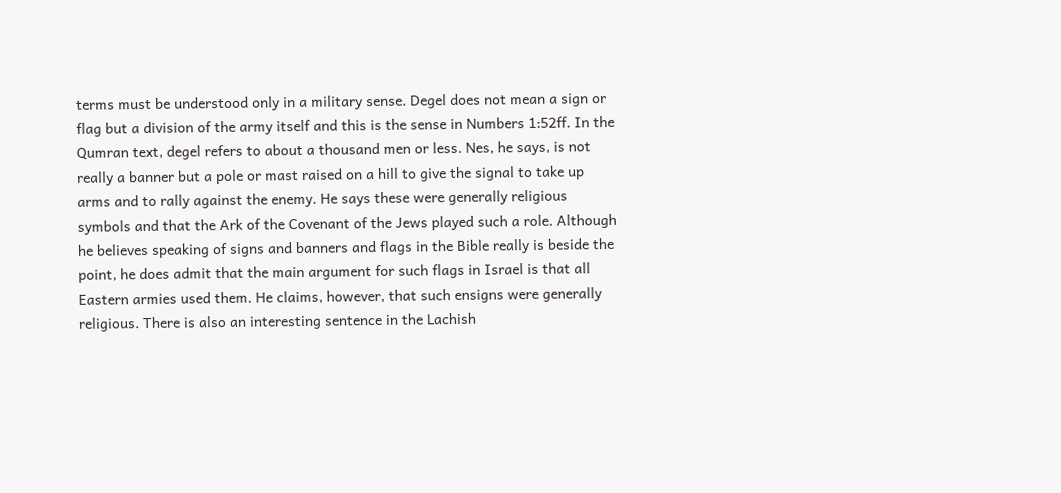terms must be understood only in a military sense. Degel does not mean a sign or flag but a division of the army itself and this is the sense in Numbers 1:52ff. In the Qumran text, degel refers to about a thousand men or less. Nes, he says, is not really a banner but a pole or mast raised on a hill to give the signal to take up arms and to rally against the enemy. He says these were generally religious symbols and that the Ark of the Covenant of the Jews played such a role. Although he believes speaking of signs and banners and flags in the Bible really is beside the point, he does admit that the main argument for such flags in Israel is that all Eastern armies used them. He claims, however, that such ensigns were generally religious. There is also an interesting sentence in the Lachish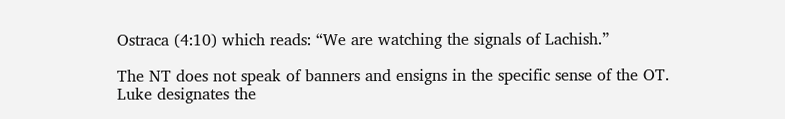Ostraca (4:10) which reads: “We are watching the signals of Lachish.”

The NT does not speak of banners and ensigns in the specific sense of the OT. Luke designates the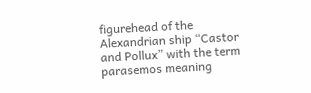figurehead of the Alexandrian ship “Castor and Pollux” with the term parasemos meaning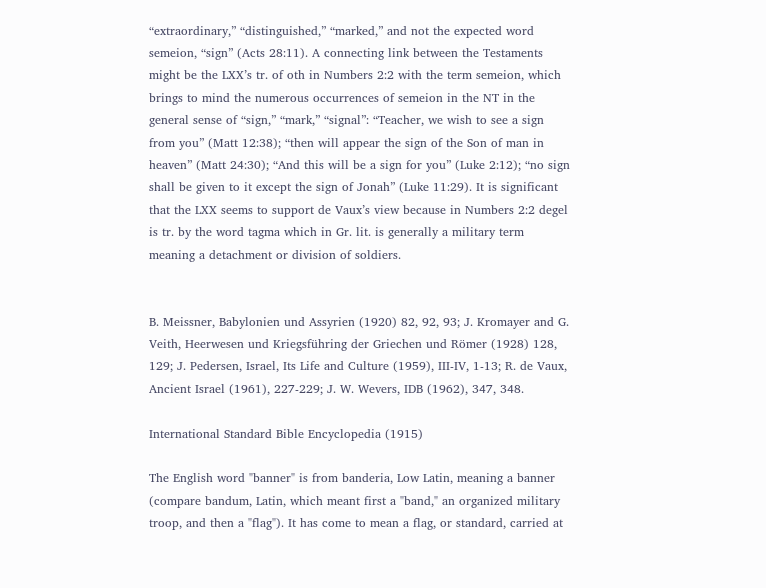“extraordinary,” “distinguished,” “marked,” and not the expected word semeion, “sign” (Acts 28:11). A connecting link between the Testaments might be the LXX’s tr. of oth in Numbers 2:2 with the term semeion, which brings to mind the numerous occurrences of semeion in the NT in the general sense of “sign,” “mark,” “signal”: “Teacher, we wish to see a sign from you” (Matt 12:38); “then will appear the sign of the Son of man in heaven” (Matt 24:30); “And this will be a sign for you” (Luke 2:12); “no sign shall be given to it except the sign of Jonah” (Luke 11:29). It is significant that the LXX seems to support de Vaux’s view because in Numbers 2:2 degel is tr. by the word tagma which in Gr. lit. is generally a military term meaning a detachment or division of soldiers.


B. Meissner, Babylonien und Assyrien (1920) 82, 92, 93; J. Kromayer and G. Veith, Heerwesen und Kriegsführing der Griechen und Römer (1928) 128, 129; J. Pedersen, Israel, Its Life and Culture (1959), III-IV, 1-13; R. de Vaux, Ancient Israel (1961), 227-229; J. W. Wevers, IDB (1962), 347, 348.

International Standard Bible Encyclopedia (1915)

The English word "banner" is from banderia, Low Latin, meaning a banner (compare bandum, Latin, which meant first a "band," an organized military troop, and then a "flag"). It has come to mean a flag, or standard, carried at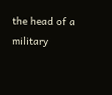the head of a military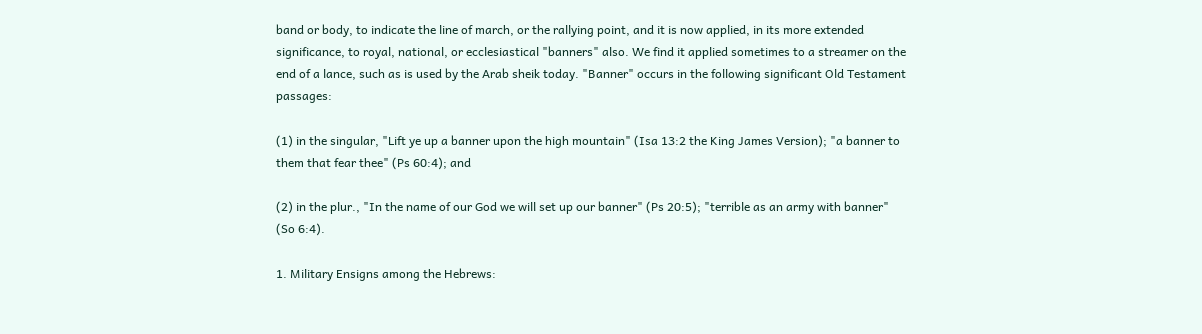band or body, to indicate the line of march, or the rallying point, and it is now applied, in its more extended significance, to royal, national, or ecclesiastical "banners" also. We find it applied sometimes to a streamer on the end of a lance, such as is used by the Arab sheik today. "Banner" occurs in the following significant Old Testament passages:

(1) in the singular, "Lift ye up a banner upon the high mountain" (Isa 13:2 the King James Version); "a banner to them that fear thee" (Ps 60:4); and

(2) in the plur., "In the name of our God we will set up our banner" (Ps 20:5); "terrible as an army with banner" (So 6:4).

1. Military Ensigns among the Hebrews: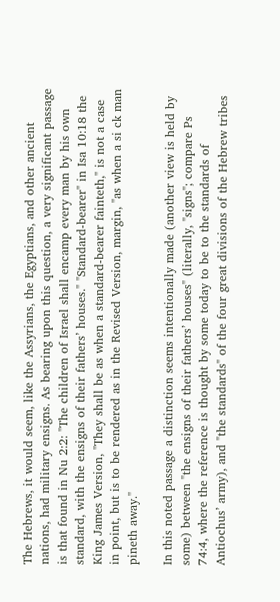The Hebrews, it would seem, like the Assyrians, the Egyptians, and other ancient nations, had military ensigns. As bearing upon this question, a very significant passage is that found in Nu 2:2: "The children of Israel shall encamp every man by his own standard, with the ensigns of their fathers’ houses." "Standard-bearer" in Isa 10:18 the King James Version, "They shall be as when a standard-bearer fainteth," is not a case in point, but is to be rendered as in the Revised Version, margin, "as when a si ck man pineth away."

In this noted passage a distinction seems intentionally made (another view is held by some) between "the ensigns of their fathers’ houses" (literally, "signs"; compare Ps 74:4, where the reference is thought by some today to be to the standards of Antiochus’ army), and "the standards" of the four great divisions of the Hebrew tribes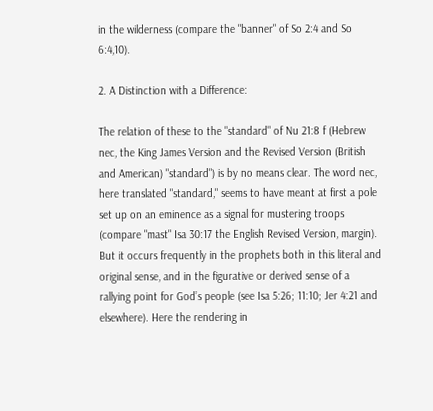in the wilderness (compare the "banner" of So 2:4 and So 6:4,10).

2. A Distinction with a Difference:

The relation of these to the "standard" of Nu 21:8 f (Hebrew nec, the King James Version and the Revised Version (British and American) "standard") is by no means clear. The word nec, here translated "standard," seems to have meant at first a pole set up on an eminence as a signal for mustering troops (compare "mast" Isa 30:17 the English Revised Version, margin). But it occurs frequently in the prophets both in this literal and original sense, and in the figurative or derived sense of a rallying point for God’s people (see Isa 5:26; 11:10; Jer 4:21 and elsewhere). Here the rendering in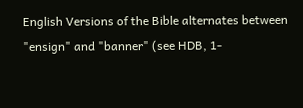English Versions of the Bible alternates between "ensign" and "banner" (see HDB, 1-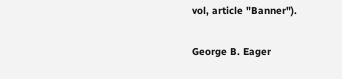vol, article "Banner").

George B. Eager